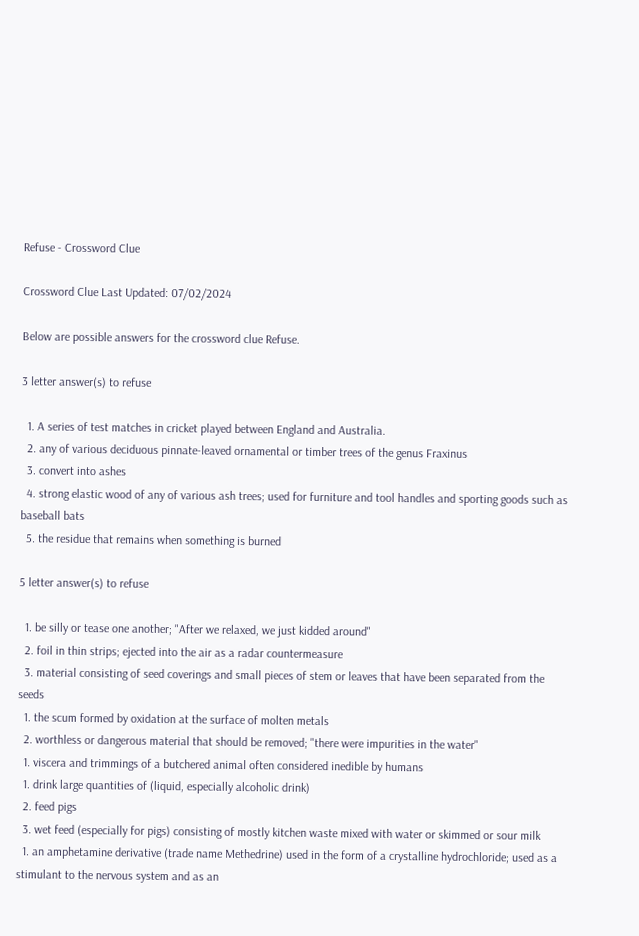Refuse - Crossword Clue

Crossword Clue Last Updated: 07/02/2024

Below are possible answers for the crossword clue Refuse.

3 letter answer(s) to refuse

  1. A series of test matches in cricket played between England and Australia.
  2. any of various deciduous pinnate-leaved ornamental or timber trees of the genus Fraxinus
  3. convert into ashes
  4. strong elastic wood of any of various ash trees; used for furniture and tool handles and sporting goods such as baseball bats
  5. the residue that remains when something is burned

5 letter answer(s) to refuse

  1. be silly or tease one another; "After we relaxed, we just kidded around"
  2. foil in thin strips; ejected into the air as a radar countermeasure
  3. material consisting of seed coverings and small pieces of stem or leaves that have been separated from the seeds
  1. the scum formed by oxidation at the surface of molten metals
  2. worthless or dangerous material that should be removed; "there were impurities in the water"
  1. viscera and trimmings of a butchered animal often considered inedible by humans
  1. drink large quantities of (liquid, especially alcoholic drink)
  2. feed pigs
  3. wet feed (especially for pigs) consisting of mostly kitchen waste mixed with water or skimmed or sour milk
  1. an amphetamine derivative (trade name Methedrine) used in the form of a crystalline hydrochloride; used as a stimulant to the nervous system and as an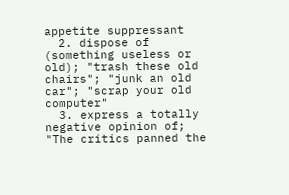appetite suppressant
  2. dispose of (something useless or old); "trash these old chairs"; "junk an old car"; "scrap your old computer"
  3. express a totally negative opinion of; "The critics panned the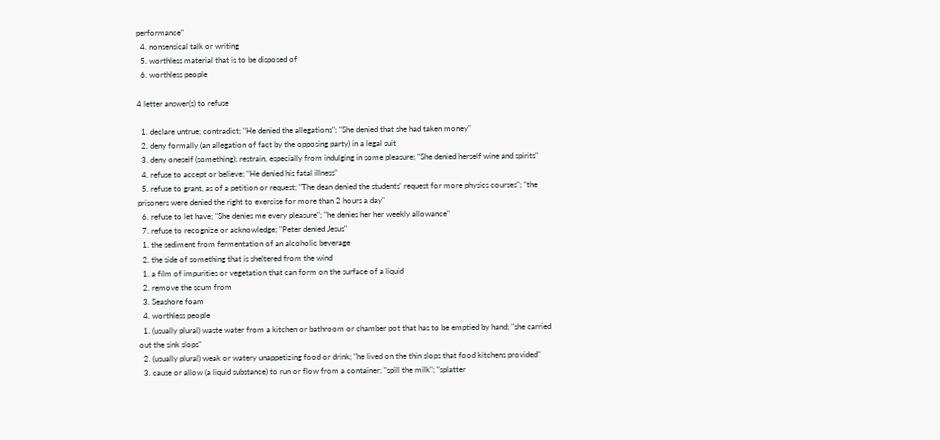performance"
  4. nonsensical talk or writing
  5. worthless material that is to be disposed of
  6. worthless people

4 letter answer(s) to refuse

  1. declare untrue; contradict; "He denied the allegations"; "She denied that she had taken money"
  2. deny formally (an allegation of fact by the opposing party) in a legal suit
  3. deny oneself (something); restrain, especially from indulging in some pleasure; "She denied herself wine and spirits"
  4. refuse to accept or believe; "He denied his fatal illness"
  5. refuse to grant, as of a petition or request; "The dean denied the students' request for more physics courses"; "the prisoners were denied the right to exercise for more than 2 hours a day"
  6. refuse to let have; "She denies me every pleasure"; "he denies her her weekly allowance"
  7. refuse to recognize or acknowledge; "Peter denied Jesus"
  1. the sediment from fermentation of an alcoholic beverage
  2. the side of something that is sheltered from the wind
  1. a film of impurities or vegetation that can form on the surface of a liquid
  2. remove the scum from
  3. Seashore foam
  4. worthless people
  1. (usually plural) waste water from a kitchen or bathroom or chamber pot that has to be emptied by hand; "she carried out the sink slops"
  2. (usually plural) weak or watery unappetizing food or drink; "he lived on the thin slops that food kitchens provided"
  3. cause or allow (a liquid substance) to run or flow from a container; "spill the milk"; "splatter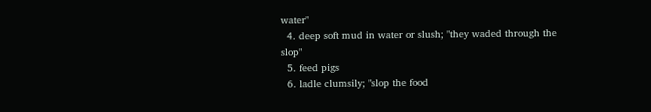water"
  4. deep soft mud in water or slush; "they waded through the slop"
  5. feed pigs
  6. ladle clumsily; "slop the food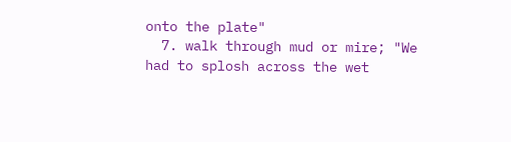onto the plate"
  7. walk through mud or mire; "We had to splosh across the wet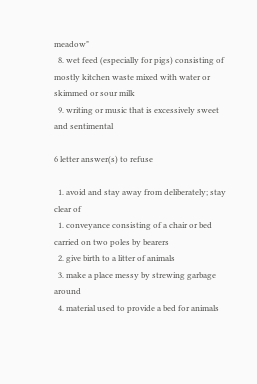meadow"
  8. wet feed (especially for pigs) consisting of mostly kitchen waste mixed with water or skimmed or sour milk
  9. writing or music that is excessively sweet and sentimental

6 letter answer(s) to refuse

  1. avoid and stay away from deliberately; stay clear of
  1. conveyance consisting of a chair or bed carried on two poles by bearers
  2. give birth to a litter of animals
  3. make a place messy by strewing garbage around
  4. material used to provide a bed for animals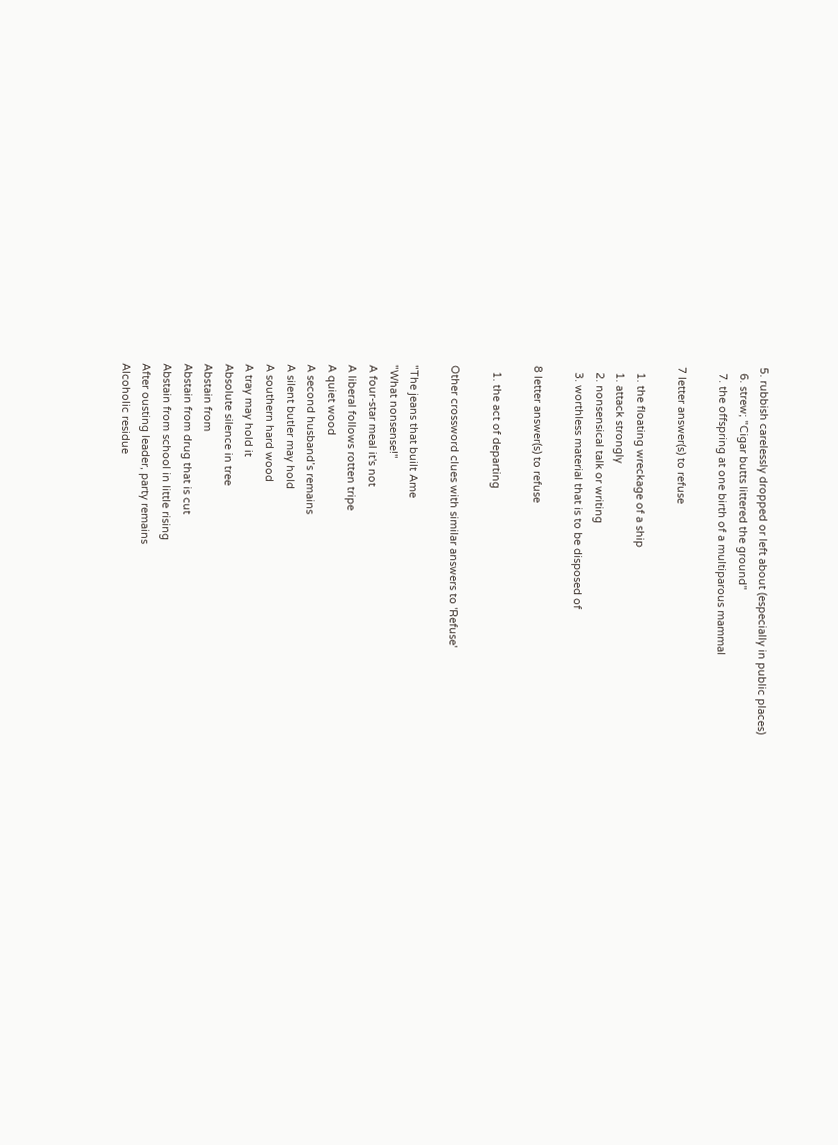5. rubbish carelessly dropped or left about (especially in public places)
  6. strew; "Cigar butts littered the ground"
  7. the offspring at one birth of a multiparous mammal

7 letter answer(s) to refuse

  1. the floating wreckage of a ship
  1. attack strongly
  2. nonsensical talk or writing
  3. worthless material that is to be disposed of

8 letter answer(s) to refuse

  1. the act of departing

Other crossword clues with similar answers to 'Refuse'

"The jeans that built Ame
"What nonsense!"
A four-star meal it's not
A liberal follows rotten tripe
A quiet wood
A second husband’s remains
A silent butler may hold
A southern hard wood
A tray may hold it
Absolute silence in tree
Abstain from
Abstain from drug that is cut
Abstain from school in little rising
After ousting leader, party remains
Alcoholic residue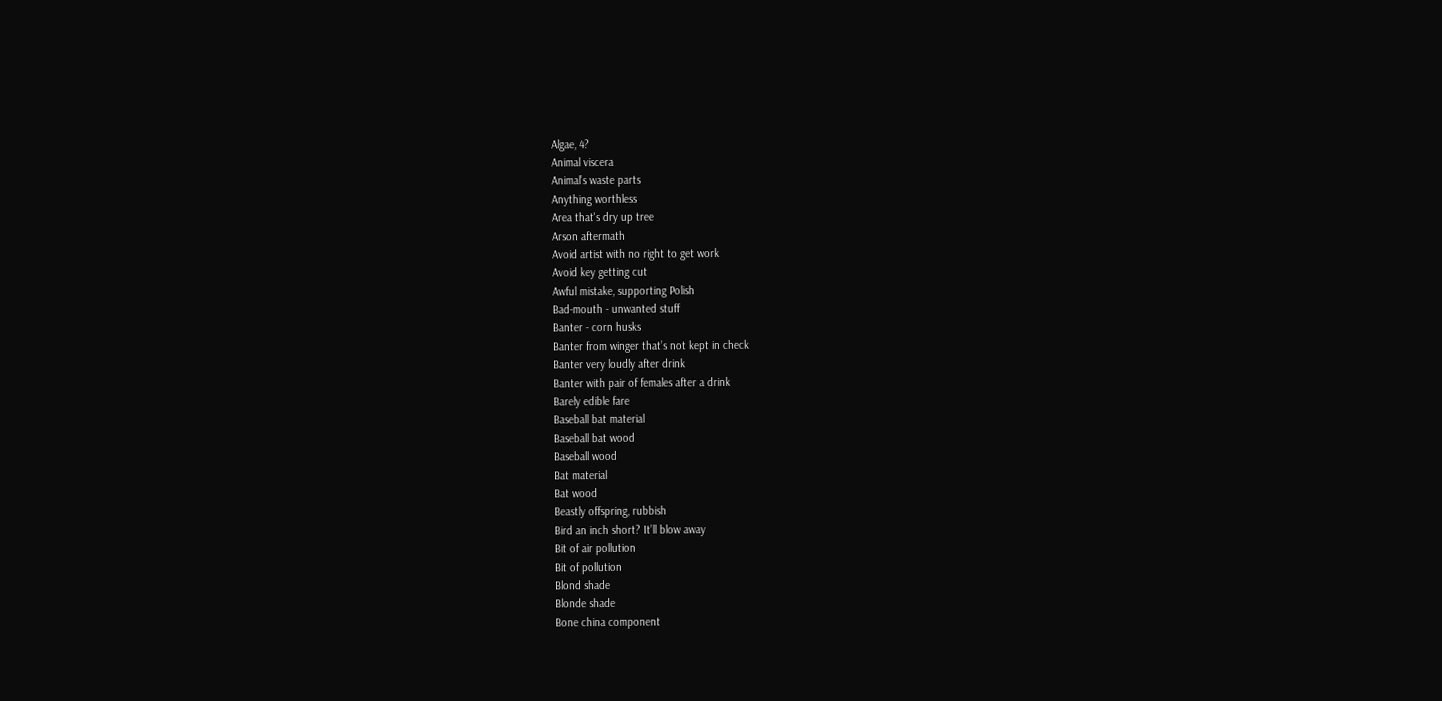Algae, 4?
Animal viscera
Animal’s waste parts
Anything worthless
Area that's dry up tree
Arson aftermath
Avoid artist with no right to get work
Avoid key getting cut
Awful mistake, supporting Polish
Bad-mouth - unwanted stuff
Banter - corn husks
Banter from winger that’s not kept in check
Banter very loudly after drink
Banter with pair of females after a drink
Barely edible fare
Baseball bat material
Baseball bat wood
Baseball wood
Bat material
Bat wood
Beastly offspring, rubbish
Bird an inch short? It’ll blow away
Bit of air pollution
Bit of pollution
Blond shade
Blonde shade
Bone china component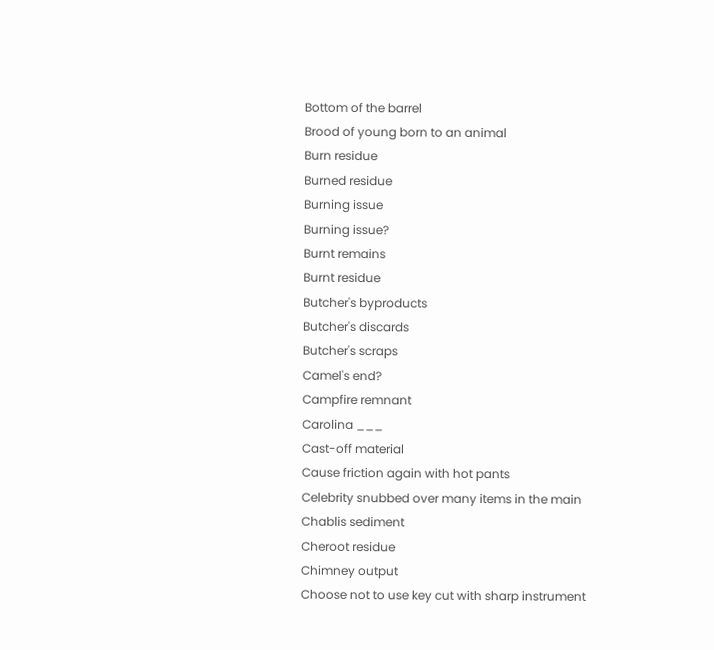Bottom of the barrel
Brood of young born to an animal
Burn residue
Burned residue
Burning issue
Burning issue?
Burnt remains
Burnt residue
Butcher's byproducts
Butcher's discards
Butcher's scraps
Camel's end?
Campfire remnant
Carolina ___
Cast-off material
Cause friction again with hot pants
Celebrity snubbed over many items in the main
Chablis sediment
Cheroot residue
Chimney output
Choose not to use key cut with sharp instrument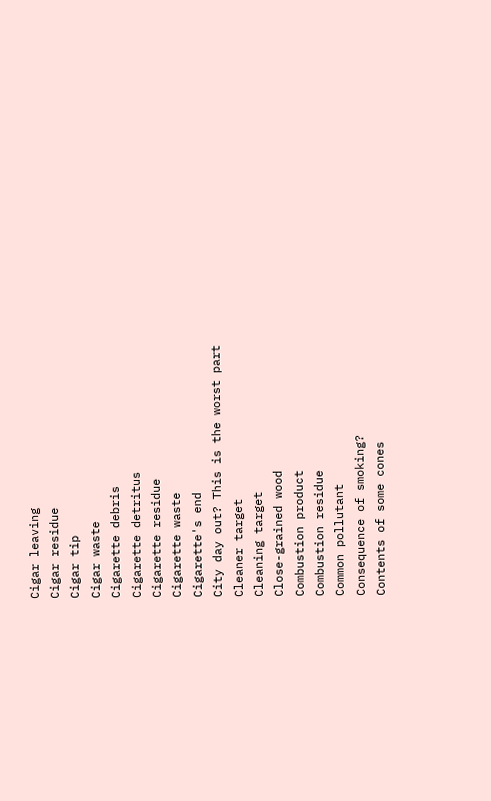Cigar leaving
Cigar residue
Cigar tip
Cigar waste
Cigarette debris
Cigarette detritus
Cigarette residue
Cigarette waste
Cigarette's end
City day out? This is the worst part
Cleaner target
Cleaning target
Close-grained wood
Combustion product
Combustion residue
Common pollutant
Consequence of smoking?
Contents of some cones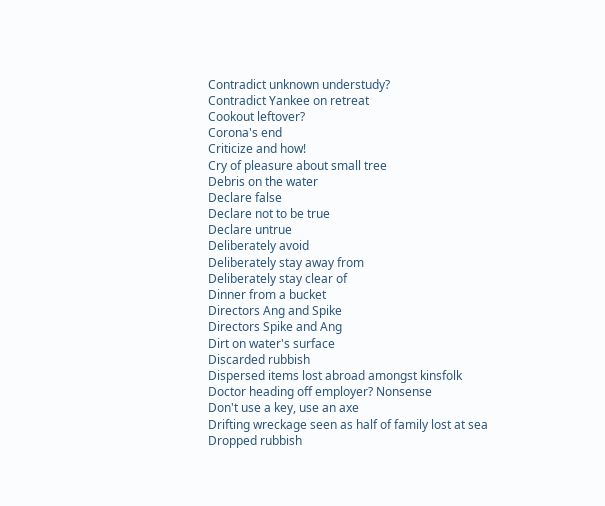Contradict unknown understudy?
Contradict Yankee on retreat
Cookout leftover?
Corona's end
Criticize and how!
Cry of pleasure about small tree
Debris on the water
Declare false
Declare not to be true
Declare untrue
Deliberately avoid
Deliberately stay away from
Deliberately stay clear of
Dinner from a bucket
Directors Ang and Spike
Directors Spike and Ang
Dirt on water's surface
Discarded rubbish
Dispersed items lost abroad amongst kinsfolk
Doctor heading off employer? Nonsense
Don't use a key, use an axe
Drifting wreckage seen as half of family lost at sea
Dropped rubbish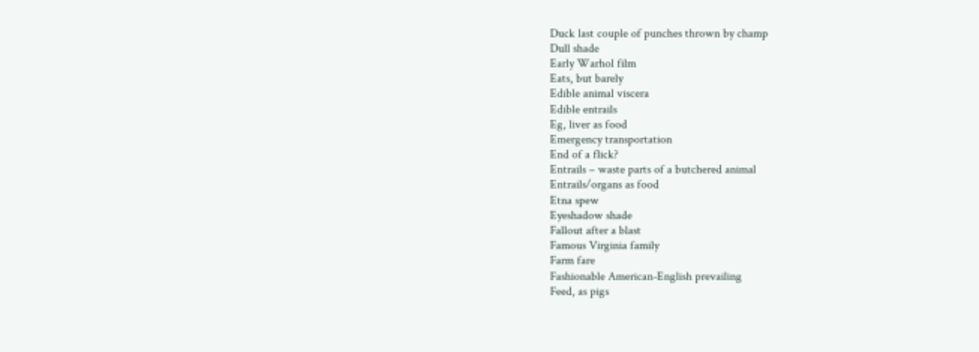Duck last couple of punches thrown by champ
Dull shade
Early Warhol film
Eats, but barely
Edible animal viscera
Edible entrails
Eg, liver as food
Emergency transportation
End of a flick?
Entrails – waste parts of a butchered animal
Entrails/organs as food
Etna spew
Eyeshadow shade
Fallout after a blast
Famous Virginia family
Farm fare
Fashionable American-English prevailing
Feed, as pigs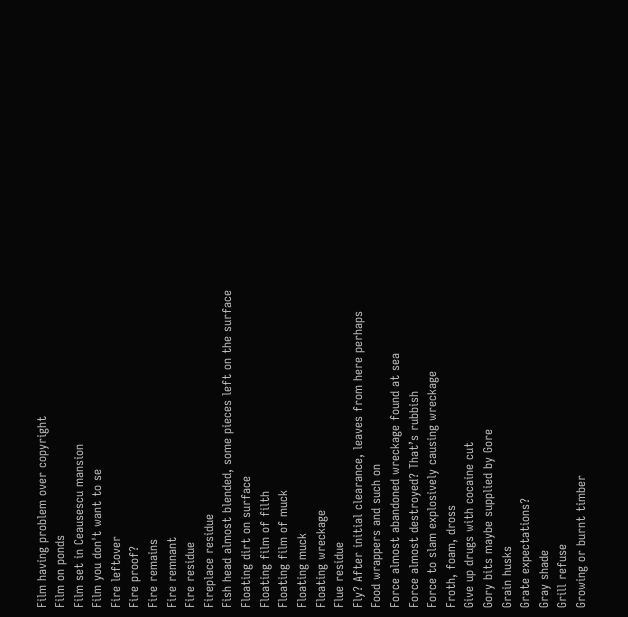Film having problem over copyright
Film on ponds
Film set in Ceausescu mansion
Film you don't want to se
Fire leftover
Fire proof?
Fire remains
Fire remnant
Fire residue
Fireplace residue
Fish head almost blended, some pieces left on the surface
Floating dirt on surface
Floating film of filth
Floating film of muck
Floating muck
Floating wreckage
Flue residue
Fly? After initial clearance, leaves from here perhaps
Food wrappers and such on
Force almost abandoned wreckage found at sea
Force almost destroyed? That’s rubbish
Force to slam explosively causing wreckage
Froth, foam, dross
Give up drugs with cocaine cut
Gory bits maybe supplied by Gore
Grain husks
Grate expectations?
Gray shade
Grill refuse
Growing or burnt timber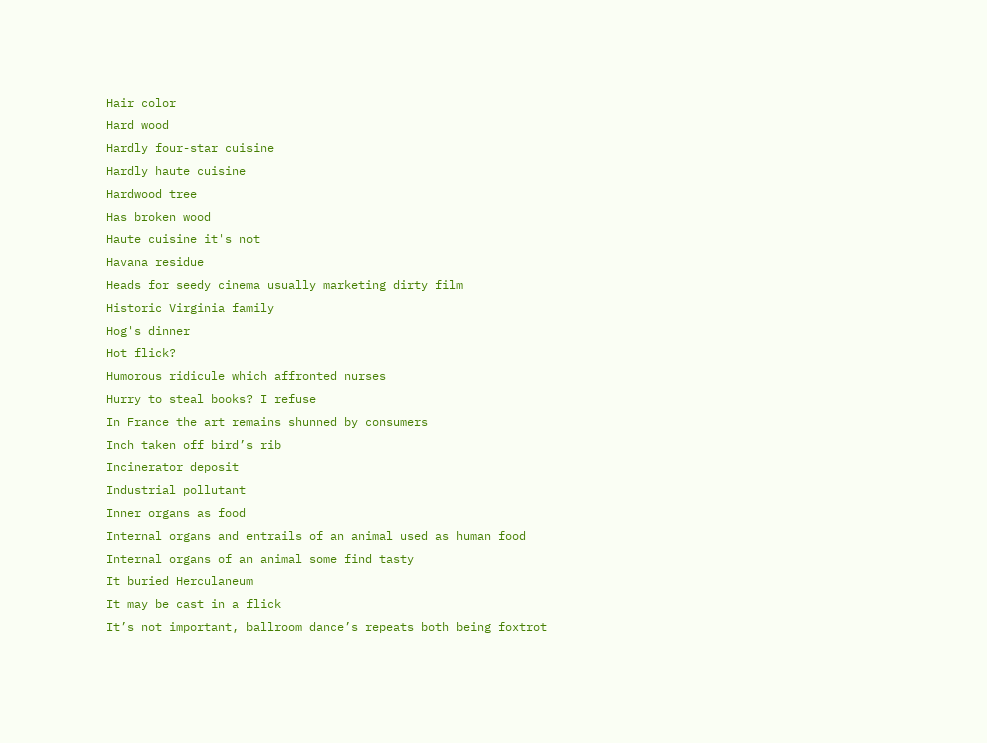Hair color
Hard wood
Hardly four-star cuisine
Hardly haute cuisine
Hardwood tree
Has broken wood
Haute cuisine it's not
Havana residue
Heads for seedy cinema usually marketing dirty film
Historic Virginia family
Hog's dinner
Hot flick?
Humorous ridicule which affronted nurses
Hurry to steal books? I refuse
In France the art remains shunned by consumers
Inch taken off bird’s rib
Incinerator deposit
Industrial pollutant
Inner organs as food
Internal organs and entrails of an animal used as human food
Internal organs of an animal some find tasty
It buried Herculaneum
It may be cast in a flick
It’s not important, ballroom dance’s repeats both being foxtrot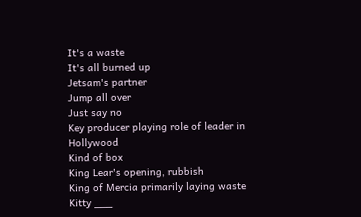It's a waste
It's all burned up
Jetsam's partner
Jump all over
Just say no
Key producer playing role of leader in Hollywood
Kind of box
King Lear's opening, rubbish
King of Mercia primarily laying waste
Kitty ___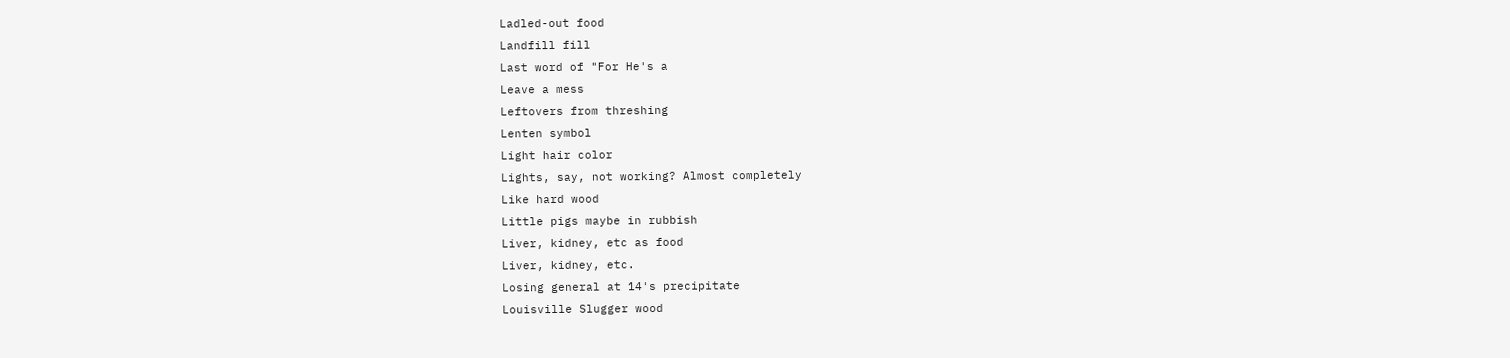Ladled-out food
Landfill fill
Last word of "For He's a
Leave a mess
Leftovers from threshing
Lenten symbol
Light hair color
Lights, say, not working? Almost completely
Like hard wood
Little pigs maybe in rubbish
Liver, kidney, etc as food
Liver, kidney, etc.
Losing general at 14's precipitate
Louisville Slugger wood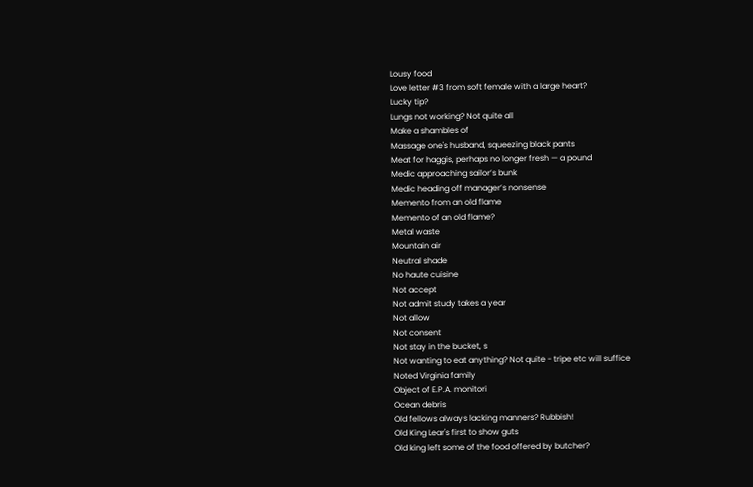Lousy food
Love letter #3 from soft female with a large heart?
Lucky tip?
Lungs not working? Not quite all
Make a shambles of
Massage one's husband, squeezing black pants
Meat for haggis, perhaps no longer fresh — a pound
Medic approaching sailor’s bunk
Medic heading off manager’s nonsense
Memento from an old flame
Memento of an old flame?
Metal waste
Mountain air
Neutral shade
No haute cuisine
Not accept
Not admit study takes a year
Not allow
Not consent
Not stay in the bucket, s
Not wanting to eat anything? Not quite - tripe etc will suffice
Noted Virginia family
Object of E.P.A. monitori
Ocean debris
Old fellows always lacking manners? Rubbish!
Old King Lear's first to show guts
Old king left some of the food offered by butcher?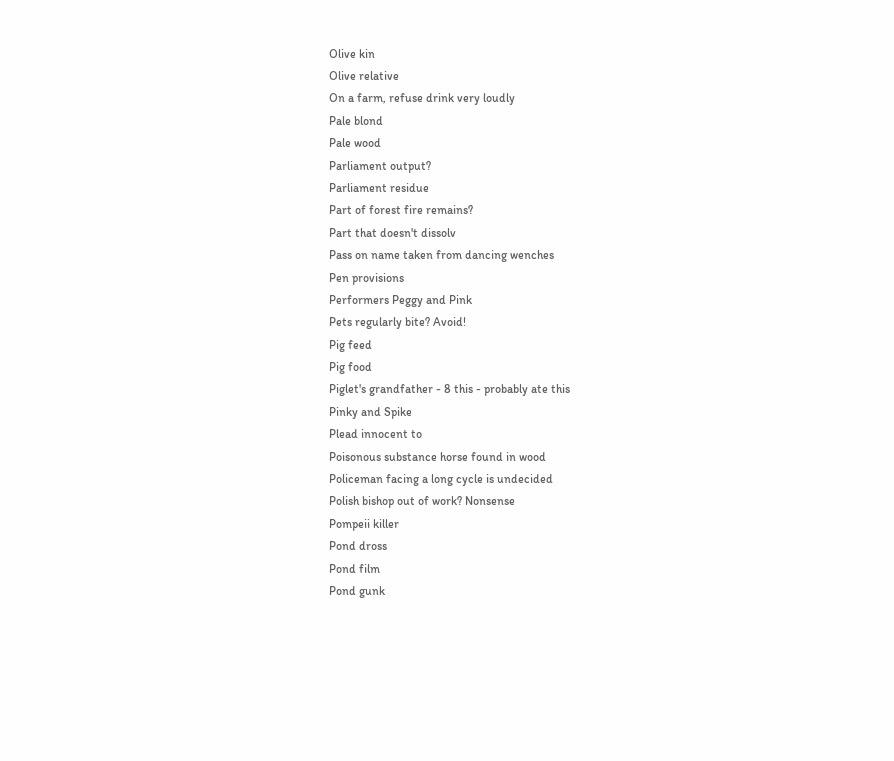Olive kin
Olive relative
On a farm, refuse drink very loudly
Pale blond
Pale wood
Parliament output?
Parliament residue
Part of forest fire remains?
Part that doesn't dissolv
Pass on name taken from dancing wenches
Pen provisions
Performers Peggy and Pink
Pets regularly bite? Avoid!
Pig feed
Pig food
Piglet's grandfather - 8 this - probably ate this
Pinky and Spike
Plead innocent to
Poisonous substance horse found in wood
Policeman facing a long cycle is undecided
Polish bishop out of work? Nonsense
Pompeii killer
Pond dross
Pond film
Pond gunk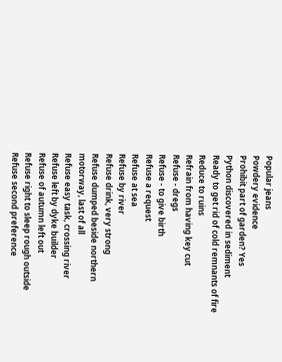Popular jeans
Powdery evidence
Prohibit part of garden? Yes
Python discovered in sediment
Ready to get rid of cold remnants of fire
Reduce to ruins
Refrain from having key cut
Refuse - dregs
Refuse - to give birth
Refuse a request
Refuse at sea
Refuse by river
Refuse drink, very strong
Refuse dumped beside northern motorway, last of all
Refuse easy task, crossing river
Refuse left by dyke builder
Refuse of autumn left out
Refuse right to sleep rough outside
Refuse second preference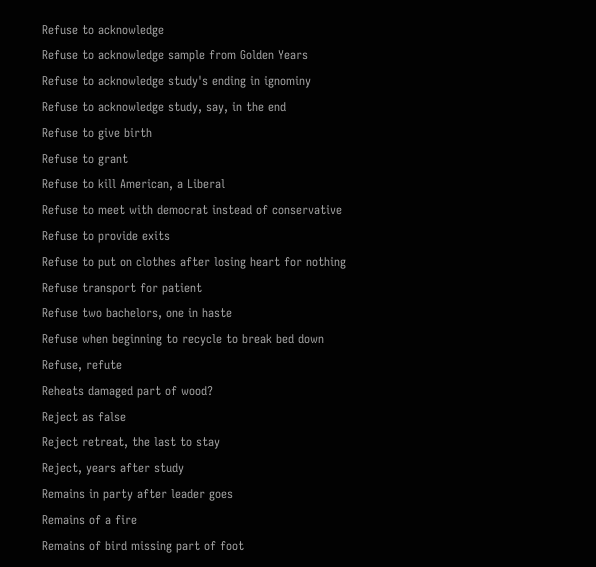Refuse to acknowledge
Refuse to acknowledge sample from Golden Years
Refuse to acknowledge study's ending in ignominy
Refuse to acknowledge study, say, in the end
Refuse to give birth
Refuse to grant
Refuse to kill American, a Liberal
Refuse to meet with democrat instead of conservative
Refuse to provide exits
Refuse to put on clothes after losing heart for nothing
Refuse transport for patient
Refuse two bachelors, one in haste
Refuse when beginning to recycle to break bed down
Refuse, refute
Reheats damaged part of wood?
Reject as false
Reject retreat, the last to stay
Reject, years after study
Remains in party after leader goes
Remains of a fire
Remains of bird missing part of foot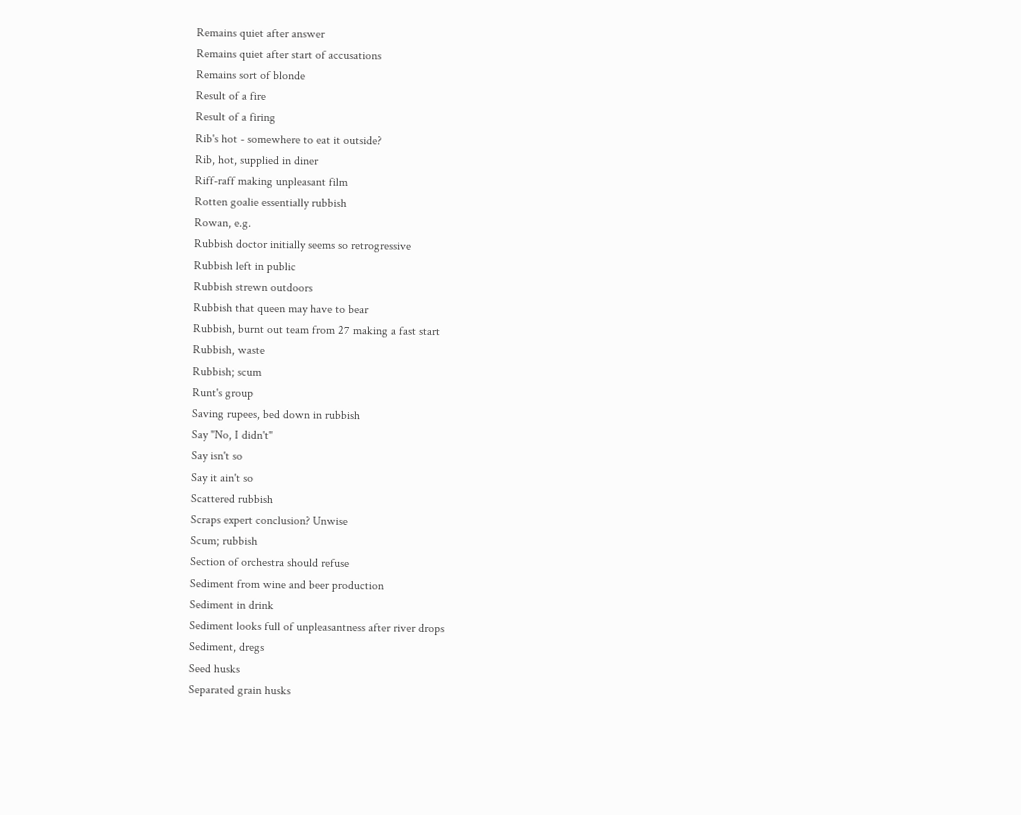Remains quiet after answer
Remains quiet after start of accusations
Remains sort of blonde
Result of a fire
Result of a firing
Rib's hot - somewhere to eat it outside?
Rib, hot, supplied in diner
Riff-raff making unpleasant film
Rotten goalie essentially rubbish
Rowan, e.g.
Rubbish doctor initially seems so retrogressive
Rubbish left in public
Rubbish strewn outdoors
Rubbish that queen may have to bear
Rubbish, burnt out team from 27 making a fast start
Rubbish, waste
Rubbish; scum
Runt's group
Saving rupees, bed down in rubbish
Say "No, I didn't"
Say isn't so
Say it ain't so
Scattered rubbish
Scraps expert conclusion? Unwise
Scum; rubbish
Section of orchestra should refuse
Sediment from wine and beer production
Sediment in drink
Sediment looks full of unpleasantness after river drops
Sediment, dregs
Seed husks
Separated grain husks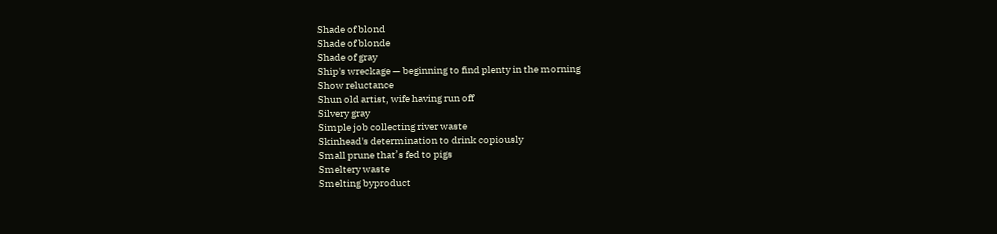Shade of blond
Shade of blonde
Shade of gray
Ship's wreckage — beginning to find plenty in the morning
Show reluctance
Shun old artist, wife having run off
Silvery gray
Simple job collecting river waste
Skinhead's determination to drink copiously
Small prune that’s fed to pigs
Smeltery waste
Smelting byproduct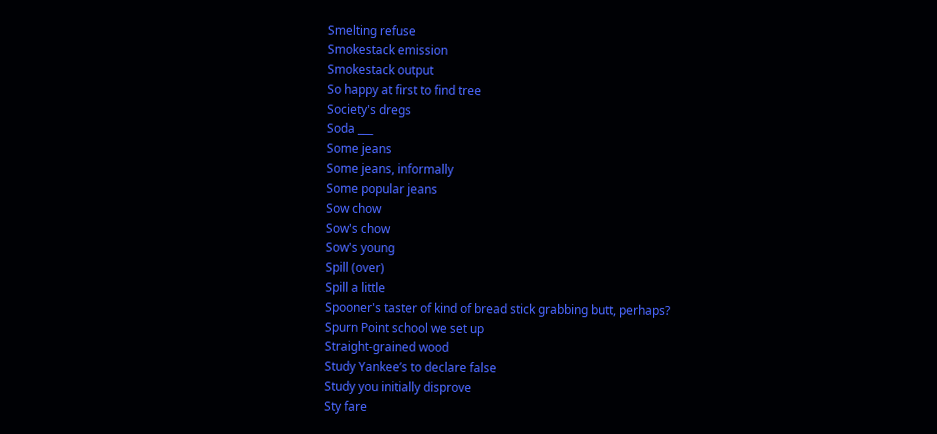Smelting refuse
Smokestack emission
Smokestack output
So happy at first to find tree
Society's dregs
Soda ___
Some jeans
Some jeans, informally
Some popular jeans
Sow chow
Sow's chow
Sow's young
Spill (over)
Spill a little
Spooner's taster of kind of bread stick grabbing butt, perhaps?
Spurn Point school we set up
Straight-grained wood
Study Yankee’s to declare false
Study you initially disprove
Sty fare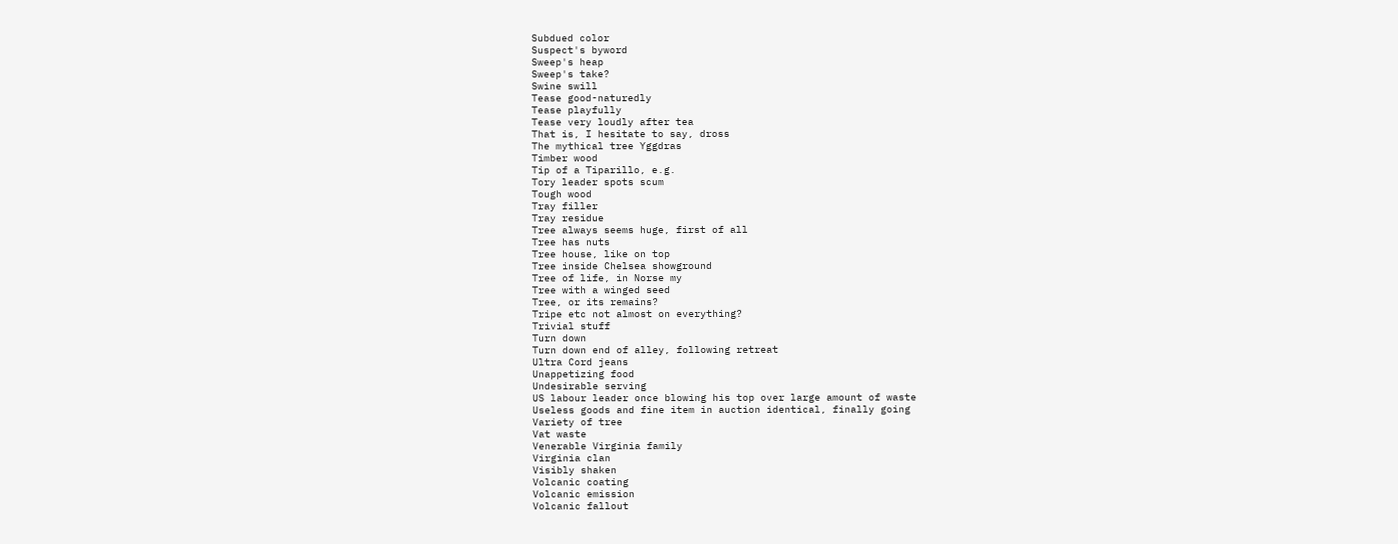Subdued color
Suspect's byword
Sweep's heap
Sweep's take?
Swine swill
Tease good-naturedly
Tease playfully
Tease very loudly after tea
That is, I hesitate to say, dross
The mythical tree Yggdras
Timber wood
Tip of a Tiparillo, e.g.
Tory leader spots scum
Tough wood
Tray filler
Tray residue
Tree always seems huge, first of all
Tree has nuts
Tree house, like on top
Tree inside Chelsea showground
Tree of life, in Norse my
Tree with a winged seed
Tree, or its remains?
Tripe etc not almost on everything?
Trivial stuff
Turn down
Turn down end of alley, following retreat
Ultra Cord jeans
Unappetizing food
Undesirable serving
US labour leader once blowing his top over large amount of waste
Useless goods and fine item in auction identical, finally going
Variety of tree
Vat waste
Venerable Virginia family
Virginia clan
Visibly shaken
Volcanic coating
Volcanic emission
Volcanic fallout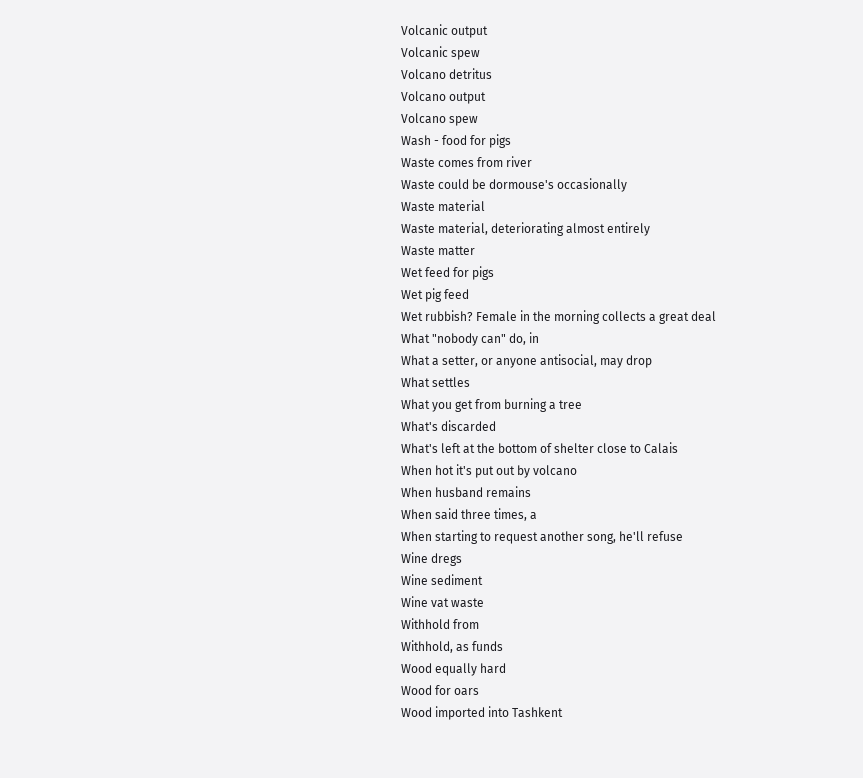Volcanic output
Volcanic spew
Volcano detritus
Volcano output
Volcano spew
Wash - food for pigs
Waste comes from river
Waste could be dormouse's occasionally
Waste material
Waste material, deteriorating almost entirely
Waste matter
Wet feed for pigs
Wet pig feed
Wet rubbish? Female in the morning collects a great deal
What "nobody can" do, in
What a setter, or anyone antisocial, may drop
What settles
What you get from burning a tree
What's discarded
What's left at the bottom of shelter close to Calais
When hot it's put out by volcano
When husband remains
When said three times, a
When starting to request another song, he'll refuse
Wine dregs
Wine sediment
Wine vat waste
Withhold from
Withhold, as funds
Wood equally hard
Wood for oars
Wood imported into Tashkent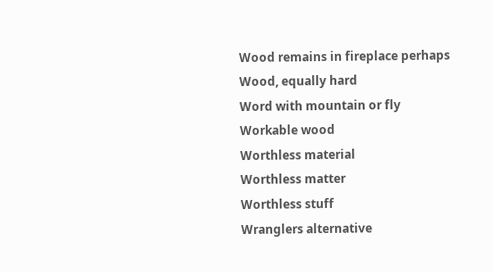Wood remains in fireplace perhaps
Wood, equally hard
Word with mountain or fly
Workable wood
Worthless material
Worthless matter
Worthless stuff
Wranglers alternative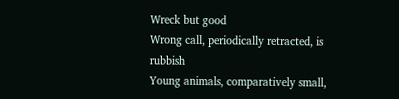Wreck but good
Wrong call, periodically retracted, is rubbish
Young animals, comparatively small,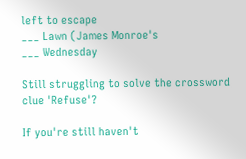left to escape
___ Lawn (James Monroe's
___ Wednesday

Still struggling to solve the crossword clue 'Refuse'?

If you're still haven't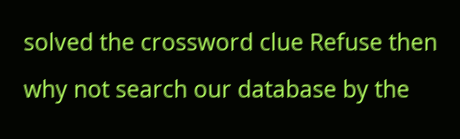solved the crossword clue Refuse then why not search our database by the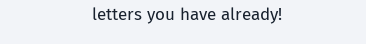letters you have already!